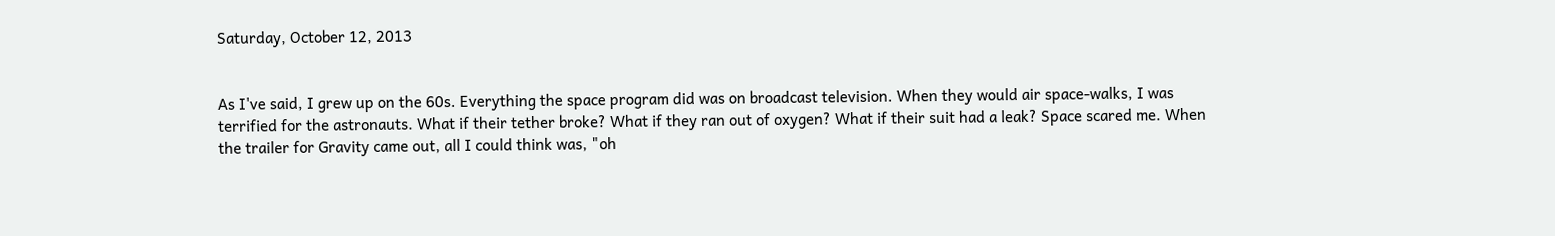Saturday, October 12, 2013


As I've said, I grew up on the 60s. Everything the space program did was on broadcast television. When they would air space-walks, I was terrified for the astronauts. What if their tether broke? What if they ran out of oxygen? What if their suit had a leak? Space scared me. When the trailer for Gravity came out, all I could think was, "oh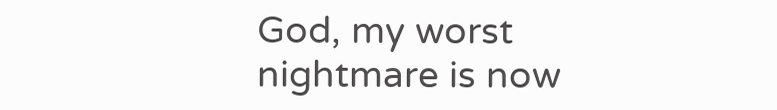God, my worst nightmare is now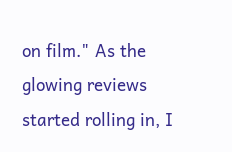on film." As the glowing reviews started rolling in, I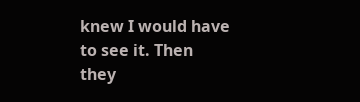knew I would have to see it. Then they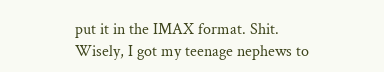put it in the IMAX format. Shit. Wisely, I got my teenage nephews to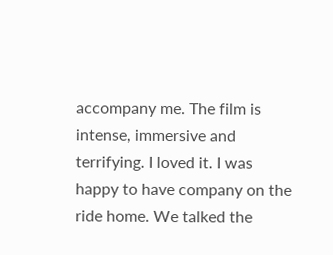accompany me. The film is intense, immersive and terrifying. I loved it. I was happy to have company on the ride home. We talked the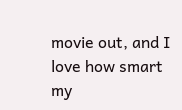movie out, and I love how smart my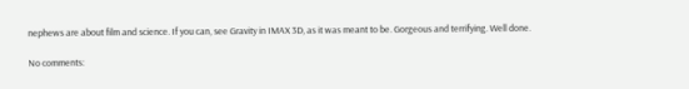nephews are about film and science. If you can, see Gravity in IMAX 3D, as it was meant to be. Gorgeous and terrifying. Well done.

No comments: